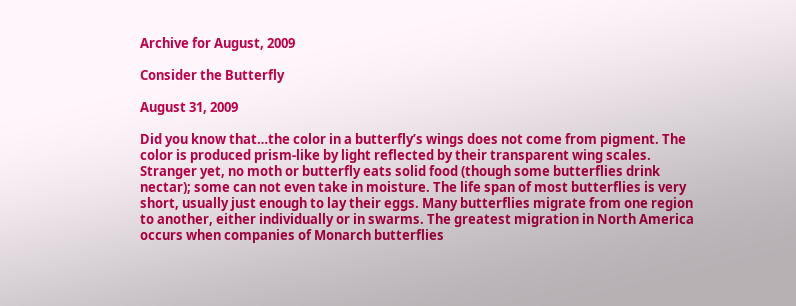Archive for August, 2009

Consider the Butterfly

August 31, 2009

Did you know that…the color in a butterfly’s wings does not come from pigment. The color is produced prism-like by light reflected by their transparent wing scales. Stranger yet, no moth or butterfly eats solid food (though some butterflies drink nectar); some can not even take in moisture. The life span of most butterflies is very short, usually just enough to lay their eggs. Many butterflies migrate from one region to another, either individually or in swarms. The greatest migration in North America occurs when companies of Monarch butterflies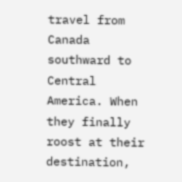travel from Canada southward to Central America. When they finally roost at their destination,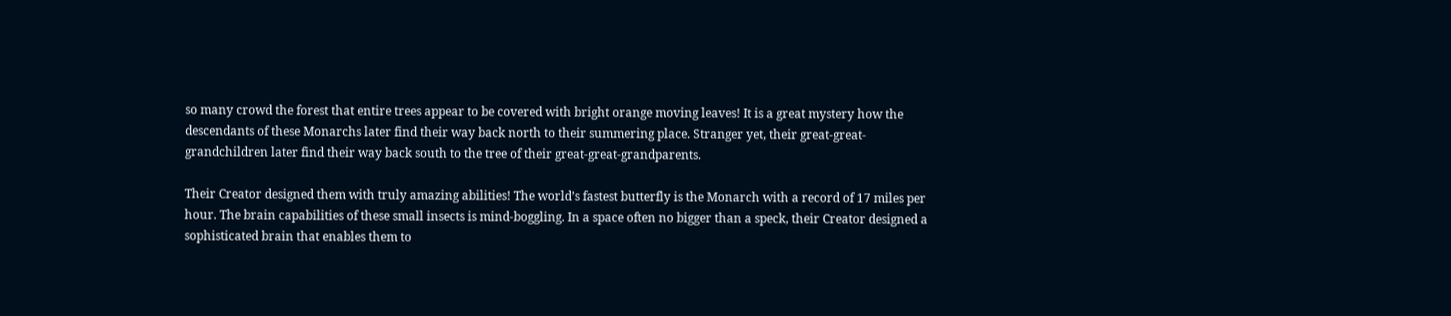so many crowd the forest that entire trees appear to be covered with bright orange moving leaves! It is a great mystery how the descendants of these Monarchs later find their way back north to their summering place. Stranger yet, their great-great-grandchildren later find their way back south to the tree of their great-great-grandparents.

Their Creator designed them with truly amazing abilities! The world’s fastest butterfly is the Monarch with a record of 17 miles per hour. The brain capabilities of these small insects is mind-boggling. In a space often no bigger than a speck, their Creator designed a sophisticated brain that enables them to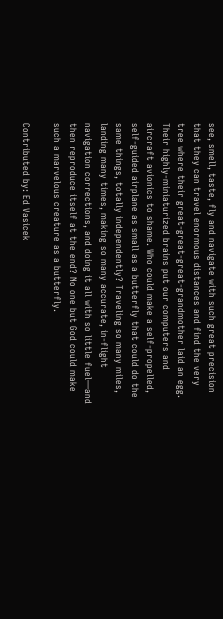see, smell, taste, fly and navigate with such great precision that they can travel enormous distances and find the very tree where their great-great-great-grandmother laid an egg. Their highly-miniaturized brains put our computers and aircraft avionics to shame. Who could make a self-propelled, self-guided airplane as small as a butterfly that could do the same things, totally independently? Traveling so many miles, landing many times, making so many accurate, in-flight navigation corrections, and doing it all with so little fuel—and then reproduce itself at the end? No one but God could make such a marvelous creature as a butterfly.

Contributed by: Ed Vasicek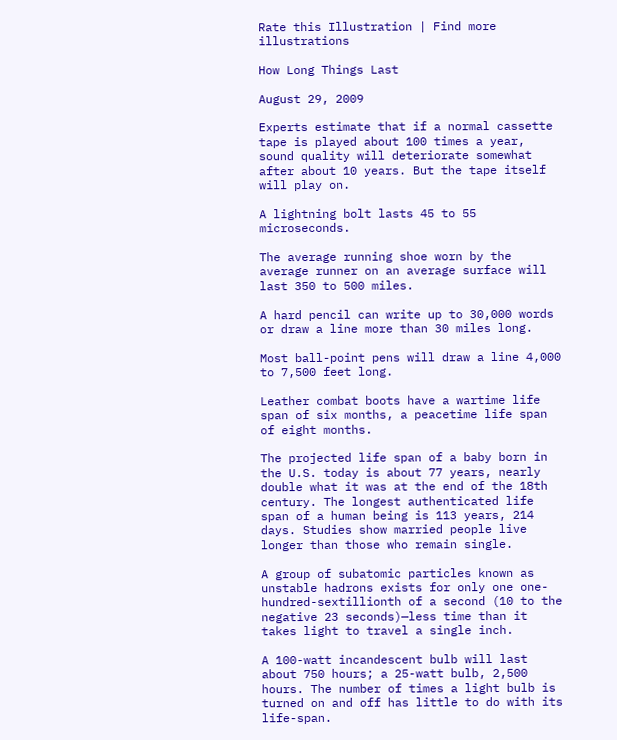Rate this Illustration | Find more illustrations

How Long Things Last

August 29, 2009

Experts estimate that if a normal cassette tape is played about 100 times a year, sound quality will deteriorate somewhat after about 10 years. But the tape itself will play on.

A lightning bolt lasts 45 to 55 microseconds.

The average running shoe worn by the average runner on an average surface will last 350 to 500 miles.

A hard pencil can write up to 30,000 words or draw a line more than 30 miles long.

Most ball-point pens will draw a line 4,000 to 7,500 feet long.

Leather combat boots have a wartime life span of six months, a peacetime life span of eight months.

The projected life span of a baby born in the U.S. today is about 77 years, nearly double what it was at the end of the 18th century. The longest authenticated life span of a human being is 113 years, 214 days. Studies show married people live longer than those who remain single.

A group of subatomic particles known as unstable hadrons exists for only one one-hundred-sextillionth of a second (10 to the negative 23 seconds)—less time than it takes light to travel a single inch.

A 100-watt incandescent bulb will last about 750 hours; a 25-watt bulb, 2,500 hours. The number of times a light bulb is turned on and off has little to do with its life-span.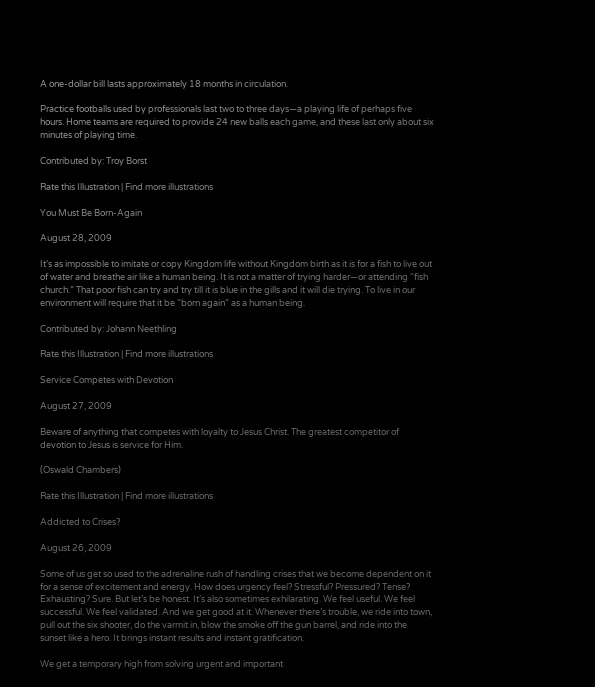A one-dollar bill lasts approximately 18 months in circulation.

Practice footballs used by professionals last two to three days—a playing life of perhaps five hours. Home teams are required to provide 24 new balls each game, and these last only about six minutes of playing time.

Contributed by: Troy Borst

Rate this Illustration | Find more illustrations

You Must Be Born-Again

August 28, 2009

It’s as impossible to imitate or copy Kingdom life without Kingdom birth as it is for a fish to live out of water and breathe air like a human being. It is not a matter of trying harder—or attending “fish church.” That poor fish can try and try till it is blue in the gills and it will die trying. To live in our environment will require that it be “born again” as a human being.

Contributed by: Johann Neethling

Rate this Illustration | Find more illustrations

Service Competes with Devotion

August 27, 2009

Beware of anything that competes with loyalty to Jesus Christ. The greatest competitor of devotion to Jesus is service for Him.

(Oswald Chambers)

Rate this Illustration | Find more illustrations

Addicted to Crises?

August 26, 2009

Some of us get so used to the adrenaline rush of handling crises that we become dependent on it for a sense of excitement and energy. How does urgency feel? Stressful? Pressured? Tense? Exhausting? Sure. But let’s be honest. It’s also sometimes exhilarating. We feel useful. We feel successful. We feel validated. And we get good at it. Whenever there’s trouble, we ride into town, pull out the six shooter, do the varmit in, blow the smoke off the gun barrel, and ride into the sunset like a hero. It brings instant results and instant gratification.

We get a temporary high from solving urgent and important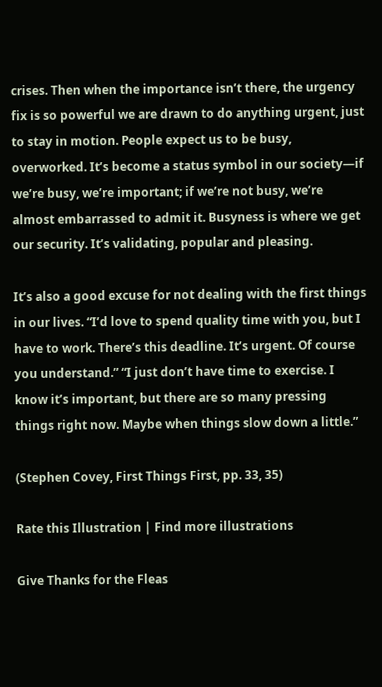crises. Then when the importance isn’t there, the urgency fix is so powerful we are drawn to do anything urgent, just to stay in motion. People expect us to be busy, overworked. It’s become a status symbol in our society—if we’re busy, we’re important; if we’re not busy, we’re almost embarrassed to admit it. Busyness is where we get our security. It’s validating, popular and pleasing.

It’s also a good excuse for not dealing with the first things in our lives. “I’d love to spend quality time with you, but I have to work. There’s this deadline. It’s urgent. Of course you understand.” “I just don’t have time to exercise. I know it’s important, but there are so many pressing things right now. Maybe when things slow down a little.”

(Stephen Covey, First Things First, pp. 33, 35)

Rate this Illustration | Find more illustrations

Give Thanks for the Fleas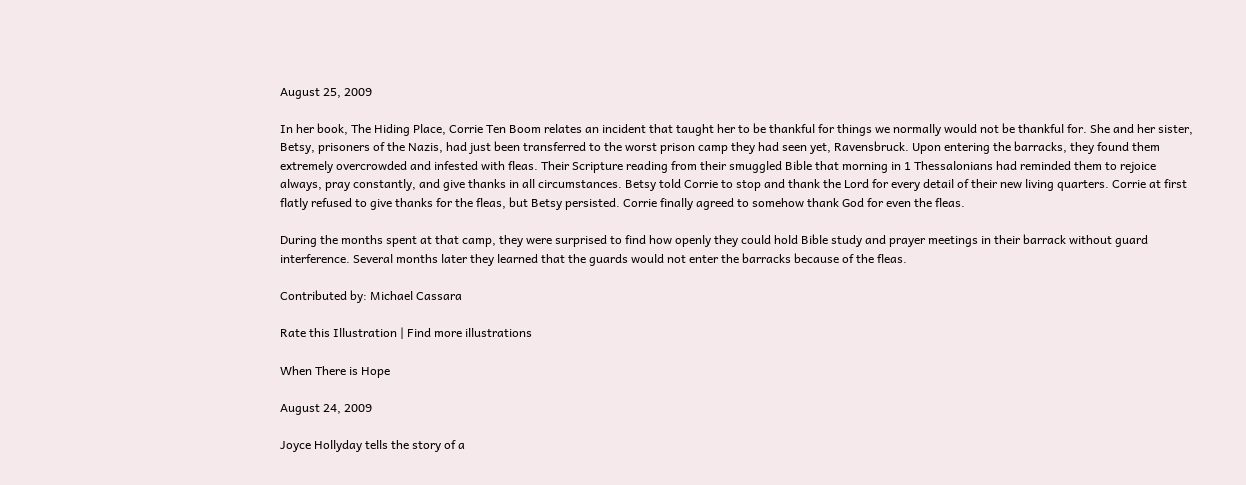August 25, 2009

In her book, The Hiding Place, Corrie Ten Boom relates an incident that taught her to be thankful for things we normally would not be thankful for. She and her sister, Betsy, prisoners of the Nazis, had just been transferred to the worst prison camp they had seen yet, Ravensbruck. Upon entering the barracks, they found them extremely overcrowded and infested with fleas. Their Scripture reading from their smuggled Bible that morning in 1 Thessalonians had reminded them to rejoice always, pray constantly, and give thanks in all circumstances. Betsy told Corrie to stop and thank the Lord for every detail of their new living quarters. Corrie at first flatly refused to give thanks for the fleas, but Betsy persisted. Corrie finally agreed to somehow thank God for even the fleas.

During the months spent at that camp, they were surprised to find how openly they could hold Bible study and prayer meetings in their barrack without guard interference. Several months later they learned that the guards would not enter the barracks because of the fleas.

Contributed by: Michael Cassara

Rate this Illustration | Find more illustrations

When There is Hope

August 24, 2009

Joyce Hollyday tells the story of a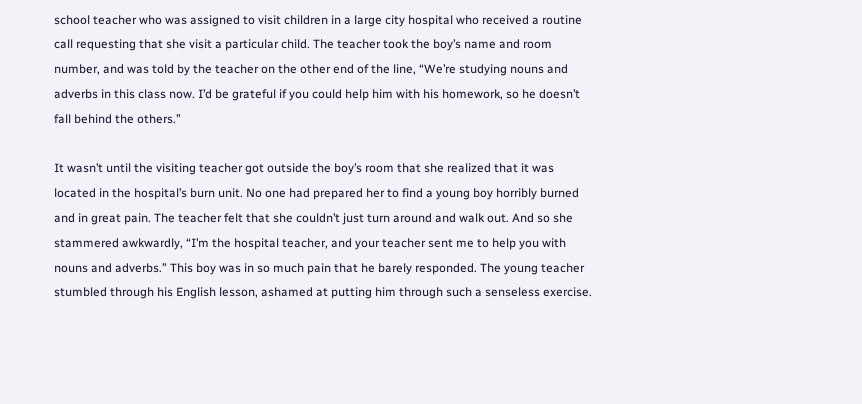school teacher who was assigned to visit children in a large city hospital who received a routine call requesting that she visit a particular child. The teacher took the boy’s name and room number, and was told by the teacher on the other end of the line, “We’re studying nouns and adverbs in this class now. I’d be grateful if you could help him with his homework, so he doesn’t fall behind the others.”

It wasn’t until the visiting teacher got outside the boy’s room that she realized that it was located in the hospital’s burn unit. No one had prepared her to find a young boy horribly burned and in great pain. The teacher felt that she couldn’t just turn around and walk out. And so she stammered awkwardly, “I’m the hospital teacher, and your teacher sent me to help you with nouns and adverbs.” This boy was in so much pain that he barely responded. The young teacher stumbled through his English lesson, ashamed at putting him through such a senseless exercise.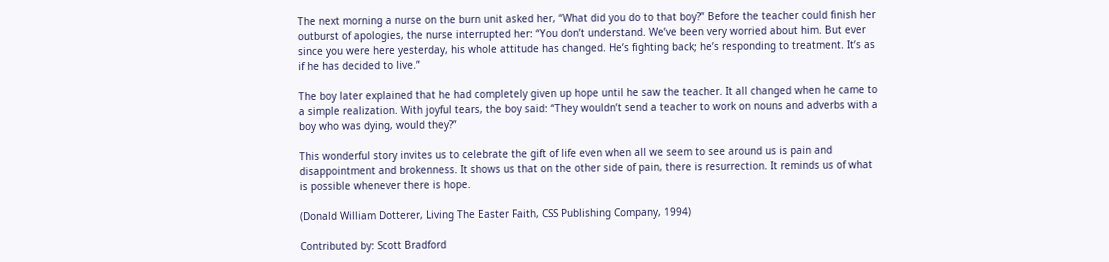The next morning a nurse on the burn unit asked her, “What did you do to that boy?” Before the teacher could finish her outburst of apologies, the nurse interrupted her: “You don’t understand. We’ve been very worried about him. But ever since you were here yesterday, his whole attitude has changed. He’s fighting back; he’s responding to treatment. It’s as if he has decided to live.”

The boy later explained that he had completely given up hope until he saw the teacher. It all changed when he came to a simple realization. With joyful tears, the boy said: “They wouldn’t send a teacher to work on nouns and adverbs with a boy who was dying, would they?”

This wonderful story invites us to celebrate the gift of life even when all we seem to see around us is pain and disappointment and brokenness. It shows us that on the other side of pain, there is resurrection. It reminds us of what is possible whenever there is hope.

(Donald William Dotterer, Living The Easter Faith, CSS Publishing Company, 1994)

Contributed by: Scott Bradford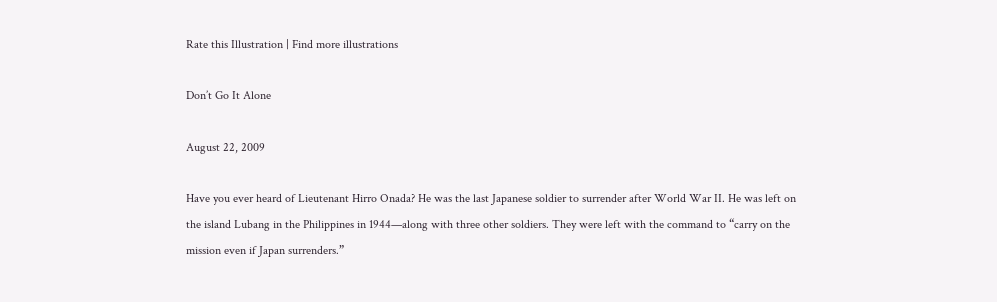Rate this Illustration | Find more illustrations

Don’t Go It Alone

August 22, 2009

Have you ever heard of Lieutenant Hirro Onada? He was the last Japanese soldier to surrender after World War II. He was left on the island Lubang in the Philippines in 1944—along with three other soldiers. They were left with the command to “carry on the mission even if Japan surrenders.”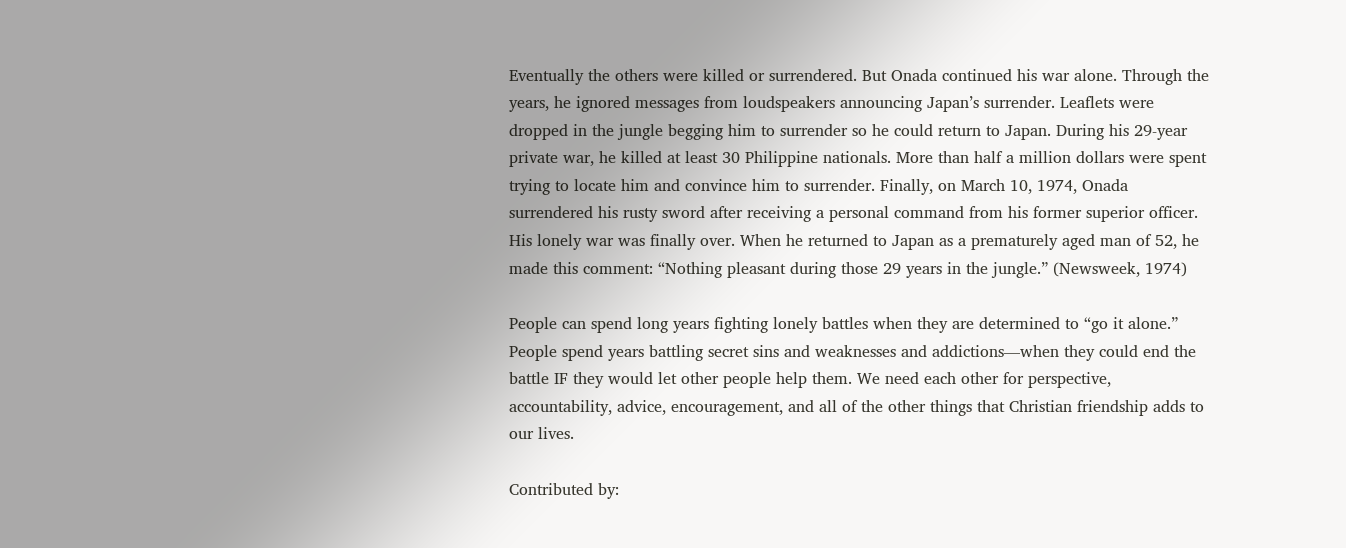Eventually the others were killed or surrendered. But Onada continued his war alone. Through the years, he ignored messages from loudspeakers announcing Japan’s surrender. Leaflets were dropped in the jungle begging him to surrender so he could return to Japan. During his 29-year private war, he killed at least 30 Philippine nationals. More than half a million dollars were spent trying to locate him and convince him to surrender. Finally, on March 10, 1974, Onada surrendered his rusty sword after receiving a personal command from his former superior officer. His lonely war was finally over. When he returned to Japan as a prematurely aged man of 52, he made this comment: “Nothing pleasant during those 29 years in the jungle.” (Newsweek, 1974)

People can spend long years fighting lonely battles when they are determined to “go it alone.” People spend years battling secret sins and weaknesses and addictions—when they could end the battle IF they would let other people help them. We need each other for perspective, accountability, advice, encouragement, and all of the other things that Christian friendship adds to our lives.

Contributed by: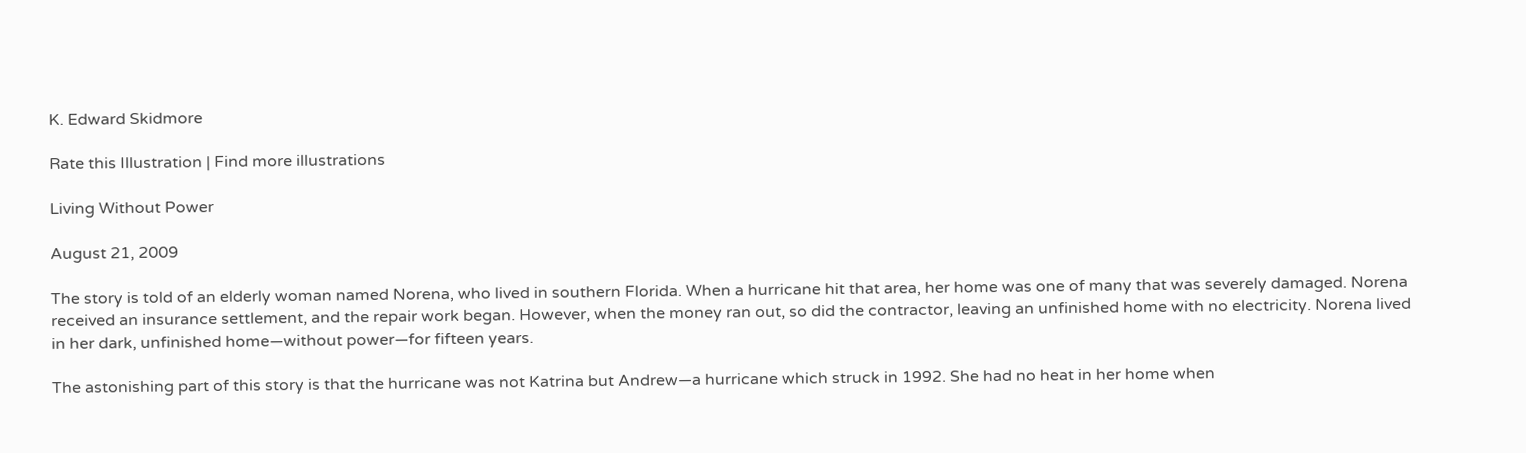K. Edward Skidmore

Rate this Illustration | Find more illustrations

Living Without Power

August 21, 2009

The story is told of an elderly woman named Norena, who lived in southern Florida. When a hurricane hit that area, her home was one of many that was severely damaged. Norena received an insurance settlement, and the repair work began. However, when the money ran out, so did the contractor, leaving an unfinished home with no electricity. Norena lived in her dark, unfinished home—without power—for fifteen years.

The astonishing part of this story is that the hurricane was not Katrina but Andrew—a hurricane which struck in 1992. She had no heat in her home when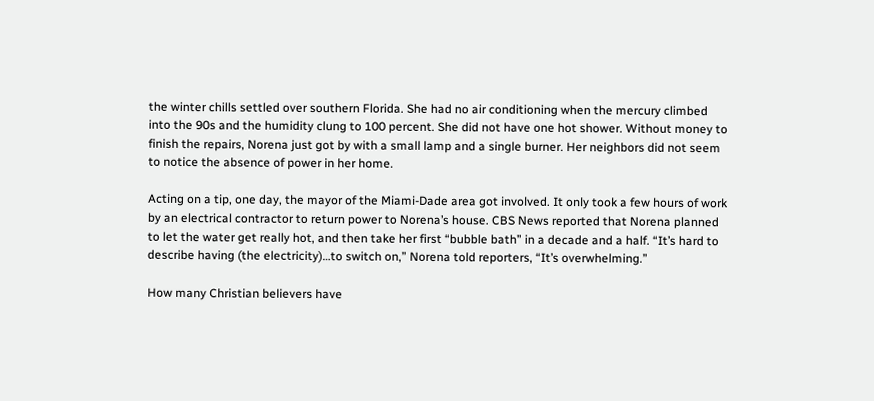the winter chills settled over southern Florida. She had no air conditioning when the mercury climbed into the 90s and the humidity clung to 100 percent. She did not have one hot shower. Without money to finish the repairs, Norena just got by with a small lamp and a single burner. Her neighbors did not seem to notice the absence of power in her home.

Acting on a tip, one day, the mayor of the Miami-Dade area got involved. It only took a few hours of work by an electrical contractor to return power to Norena’s house. CBS News reported that Norena planned to let the water get really hot, and then take her first “bubble bath” in a decade and a half. “It’s hard to describe having (the electricity)…to switch on,” Norena told reporters, “It’s overwhelming.”

How many Christian believers have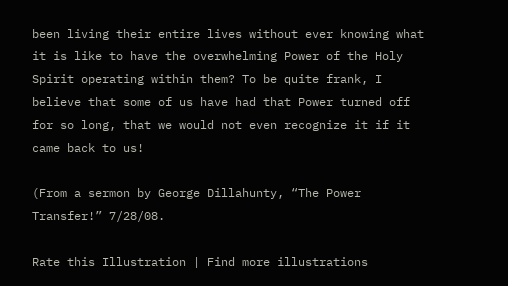been living their entire lives without ever knowing what it is like to have the overwhelming Power of the Holy Spirit operating within them? To be quite frank, I believe that some of us have had that Power turned off for so long, that we would not even recognize it if it came back to us!

(From a sermon by George Dillahunty, “The Power Transfer!” 7/28/08.

Rate this Illustration | Find more illustrations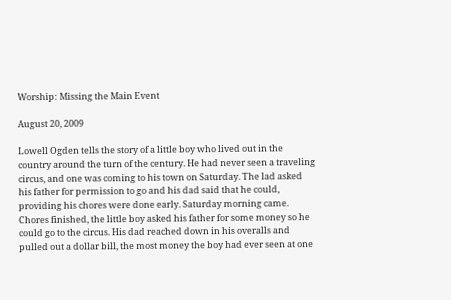Worship: Missing the Main Event

August 20, 2009

Lowell Ogden tells the story of a little boy who lived out in the country around the turn of the century. He had never seen a traveling circus, and one was coming to his town on Saturday. The lad asked his father for permission to go and his dad said that he could, providing his chores were done early. Saturday morning came. Chores finished, the little boy asked his father for some money so he could go to the circus. His dad reached down in his overalls and pulled out a dollar bill, the most money the boy had ever seen at one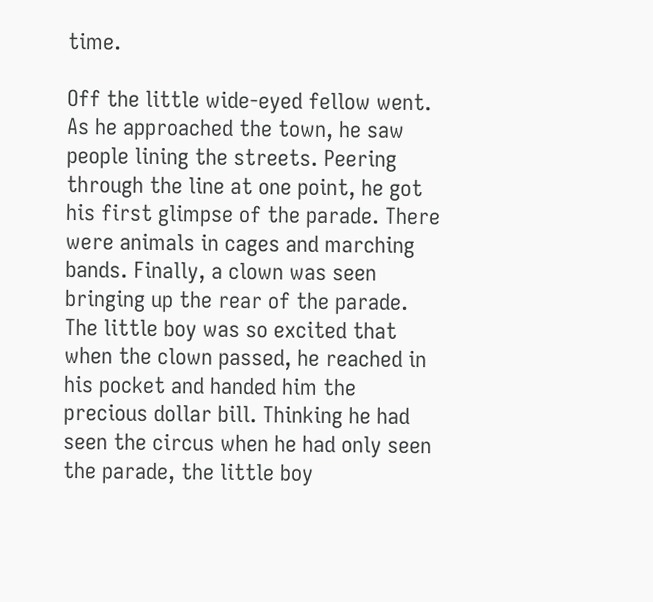time.

Off the little wide-eyed fellow went. As he approached the town, he saw people lining the streets. Peering through the line at one point, he got his first glimpse of the parade. There were animals in cages and marching bands. Finally, a clown was seen bringing up the rear of the parade. The little boy was so excited that when the clown passed, he reached in his pocket and handed him the precious dollar bill. Thinking he had seen the circus when he had only seen the parade, the little boy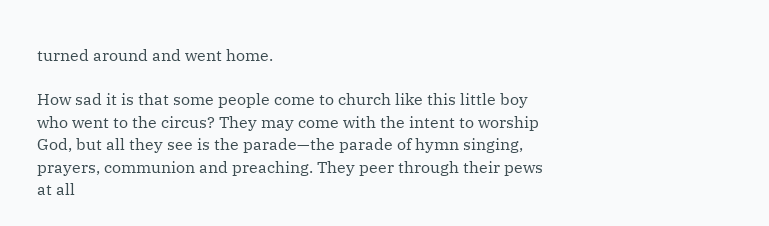turned around and went home.

How sad it is that some people come to church like this little boy who went to the circus? They may come with the intent to worship God, but all they see is the parade—the parade of hymn singing, prayers, communion and preaching. They peer through their pews at all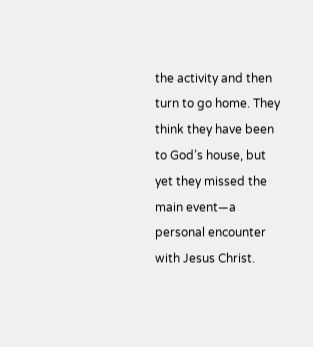the activity and then turn to go home. They think they have been to God’s house, but yet they missed the main event—a personal encounter with Jesus Christ.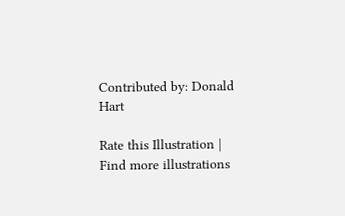Contributed by: Donald Hart

Rate this Illustration | Find more illustrations